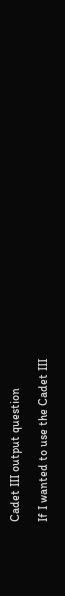Cadet III output question

If I wanted to use the Cadet III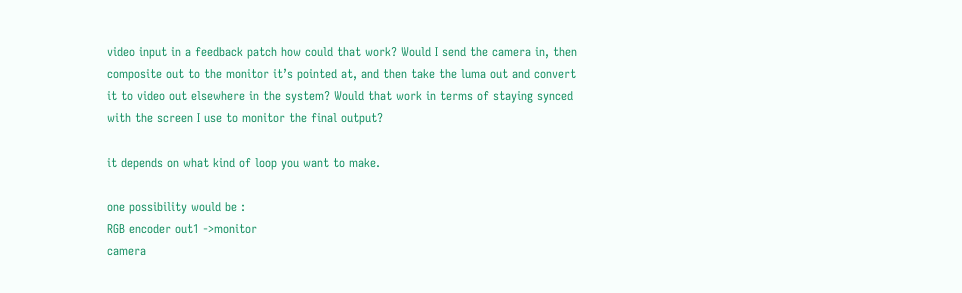video input in a feedback patch how could that work? Would I send the camera in, then composite out to the monitor it’s pointed at, and then take the luma out and convert it to video out elsewhere in the system? Would that work in terms of staying synced with the screen I use to monitor the final output?

it depends on what kind of loop you want to make.

one possibility would be :
RGB encoder out1 ->monitor
camera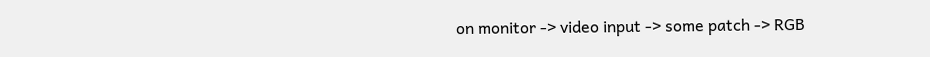on monitor -> video input -> some patch -> RGB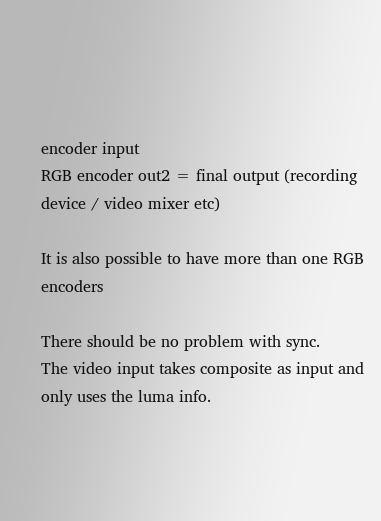encoder input
RGB encoder out2 = final output (recording device / video mixer etc)

It is also possible to have more than one RGB encoders

There should be no problem with sync.
The video input takes composite as input and only uses the luma info.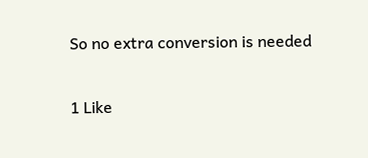So no extra conversion is needed

1 Like